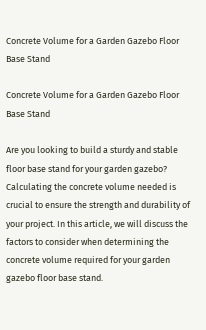Concrete Volume for a Garden Gazebo Floor Base Stand

Concrete Volume for a Garden Gazebo Floor Base Stand

Are you looking to build a sturdy and stable floor base stand for your garden gazebo? Calculating the concrete volume needed is crucial to ensure the strength and durability of your project. In this article, we will discuss the factors to consider when determining the concrete volume required for your garden gazebo floor base stand.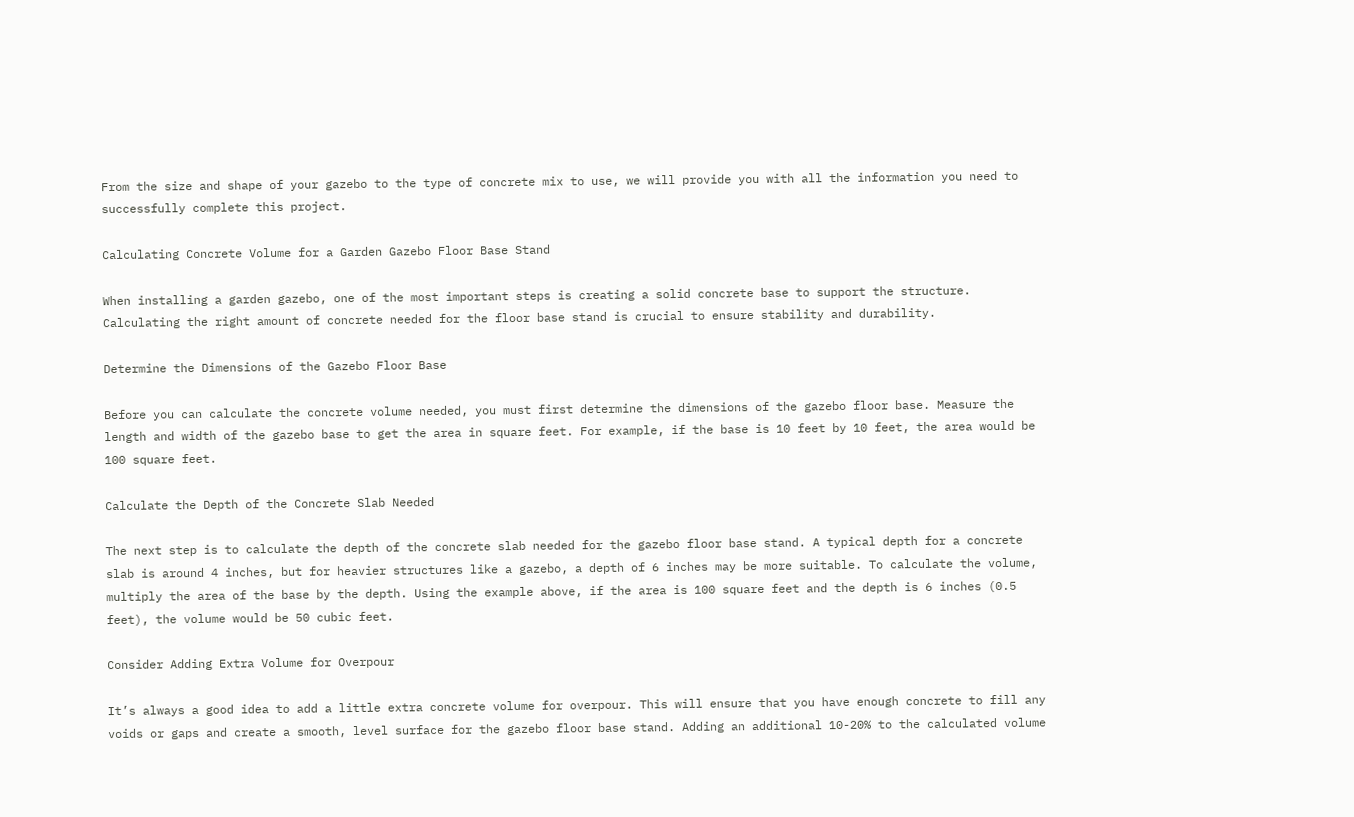From the size and shape of your gazebo to the type of concrete mix to use, we will provide you with all the information you need to successfully complete this project.

Calculating Concrete Volume for a Garden Gazebo Floor Base Stand

When installing a garden gazebo, one of the most important steps is creating a solid concrete base to support the structure. Calculating the right amount of concrete needed for the floor base stand is crucial to ensure stability and durability.

Determine the Dimensions of the Gazebo Floor Base

Before you can calculate the concrete volume needed, you must first determine the dimensions of the gazebo floor base. Measure the length and width of the gazebo base to get the area in square feet. For example, if the base is 10 feet by 10 feet, the area would be 100 square feet.

Calculate the Depth of the Concrete Slab Needed

The next step is to calculate the depth of the concrete slab needed for the gazebo floor base stand. A typical depth for a concrete slab is around 4 inches, but for heavier structures like a gazebo, a depth of 6 inches may be more suitable. To calculate the volume, multiply the area of the base by the depth. Using the example above, if the area is 100 square feet and the depth is 6 inches (0.5 feet), the volume would be 50 cubic feet.

Consider Adding Extra Volume for Overpour

It’s always a good idea to add a little extra concrete volume for overpour. This will ensure that you have enough concrete to fill any voids or gaps and create a smooth, level surface for the gazebo floor base stand. Adding an additional 10-20% to the calculated volume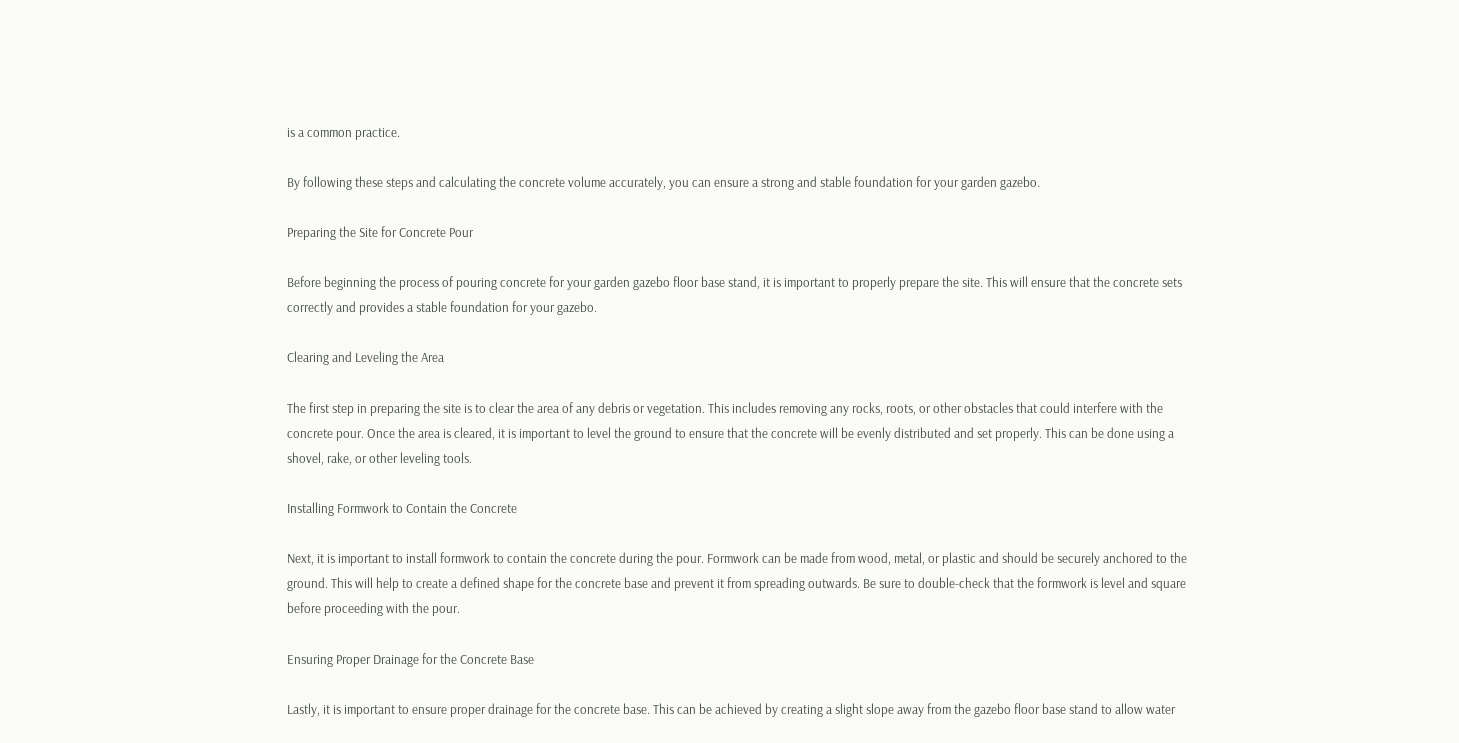is a common practice.

By following these steps and calculating the concrete volume accurately, you can ensure a strong and stable foundation for your garden gazebo.

Preparing the Site for Concrete Pour

Before beginning the process of pouring concrete for your garden gazebo floor base stand, it is important to properly prepare the site. This will ensure that the concrete sets correctly and provides a stable foundation for your gazebo.

Clearing and Leveling the Area

The first step in preparing the site is to clear the area of any debris or vegetation. This includes removing any rocks, roots, or other obstacles that could interfere with the concrete pour. Once the area is cleared, it is important to level the ground to ensure that the concrete will be evenly distributed and set properly. This can be done using a shovel, rake, or other leveling tools.

Installing Formwork to Contain the Concrete

Next, it is important to install formwork to contain the concrete during the pour. Formwork can be made from wood, metal, or plastic and should be securely anchored to the ground. This will help to create a defined shape for the concrete base and prevent it from spreading outwards. Be sure to double-check that the formwork is level and square before proceeding with the pour.

Ensuring Proper Drainage for the Concrete Base

Lastly, it is important to ensure proper drainage for the concrete base. This can be achieved by creating a slight slope away from the gazebo floor base stand to allow water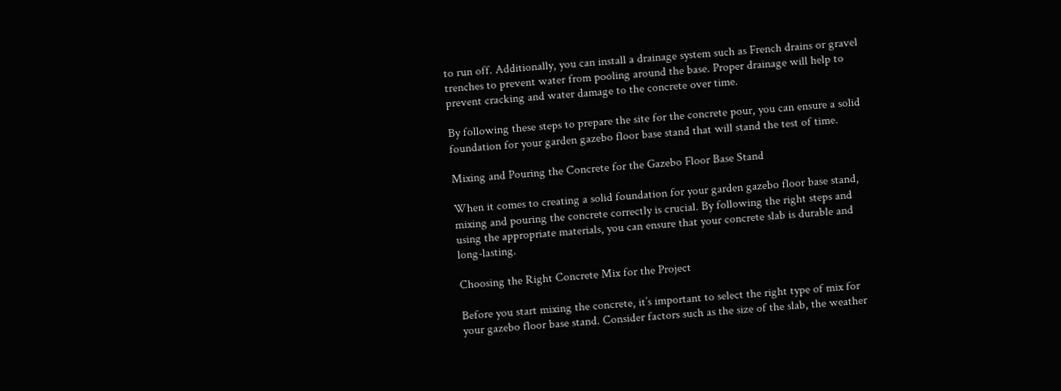to run off. Additionally, you can install a drainage system such as French drains or gravel trenches to prevent water from pooling around the base. Proper drainage will help to prevent cracking and water damage to the concrete over time.

By following these steps to prepare the site for the concrete pour, you can ensure a solid foundation for your garden gazebo floor base stand that will stand the test of time.

Mixing and Pouring the Concrete for the Gazebo Floor Base Stand

When it comes to creating a solid foundation for your garden gazebo floor base stand, mixing and pouring the concrete correctly is crucial. By following the right steps and using the appropriate materials, you can ensure that your concrete slab is durable and long-lasting.

Choosing the Right Concrete Mix for the Project

Before you start mixing the concrete, it’s important to select the right type of mix for your gazebo floor base stand. Consider factors such as the size of the slab, the weather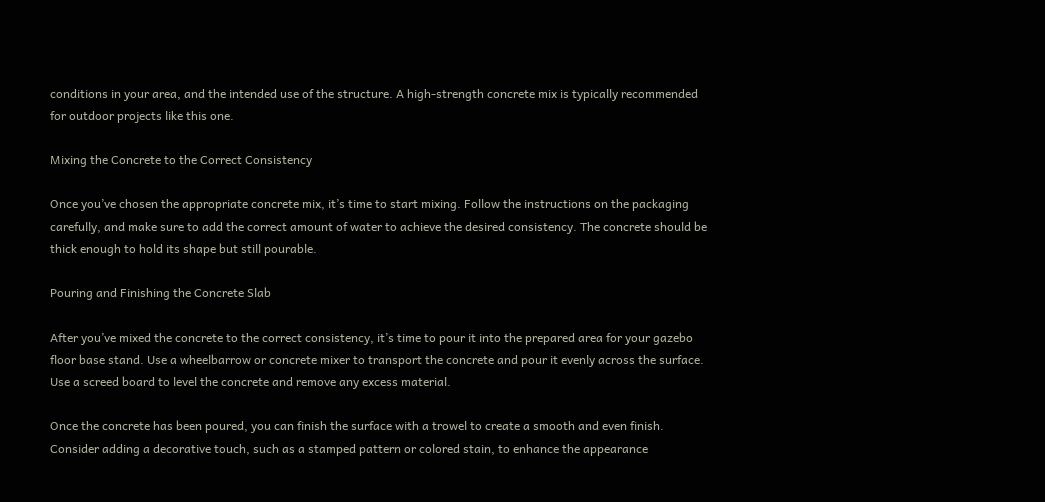conditions in your area, and the intended use of the structure. A high-strength concrete mix is typically recommended for outdoor projects like this one.

Mixing the Concrete to the Correct Consistency

Once you’ve chosen the appropriate concrete mix, it’s time to start mixing. Follow the instructions on the packaging carefully, and make sure to add the correct amount of water to achieve the desired consistency. The concrete should be thick enough to hold its shape but still pourable.

Pouring and Finishing the Concrete Slab

After you’ve mixed the concrete to the correct consistency, it’s time to pour it into the prepared area for your gazebo floor base stand. Use a wheelbarrow or concrete mixer to transport the concrete and pour it evenly across the surface. Use a screed board to level the concrete and remove any excess material.

Once the concrete has been poured, you can finish the surface with a trowel to create a smooth and even finish. Consider adding a decorative touch, such as a stamped pattern or colored stain, to enhance the appearance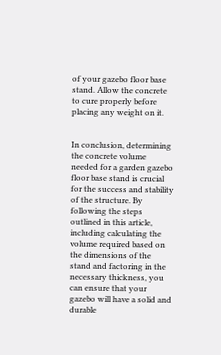of your gazebo floor base stand. Allow the concrete to cure properly before placing any weight on it.


In conclusion, determining the concrete volume needed for a garden gazebo floor base stand is crucial for the success and stability of the structure. By following the steps outlined in this article, including calculating the volume required based on the dimensions of the stand and factoring in the necessary thickness, you can ensure that your gazebo will have a solid and durable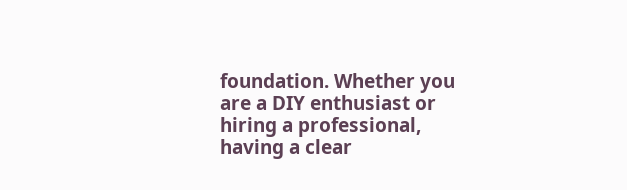foundation. Whether you are a DIY enthusiast or hiring a professional, having a clear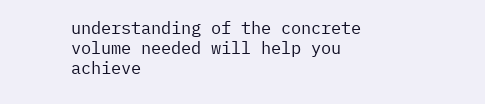understanding of the concrete volume needed will help you achieve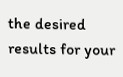the desired results for your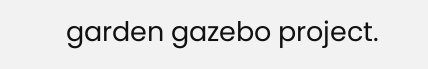garden gazebo project.